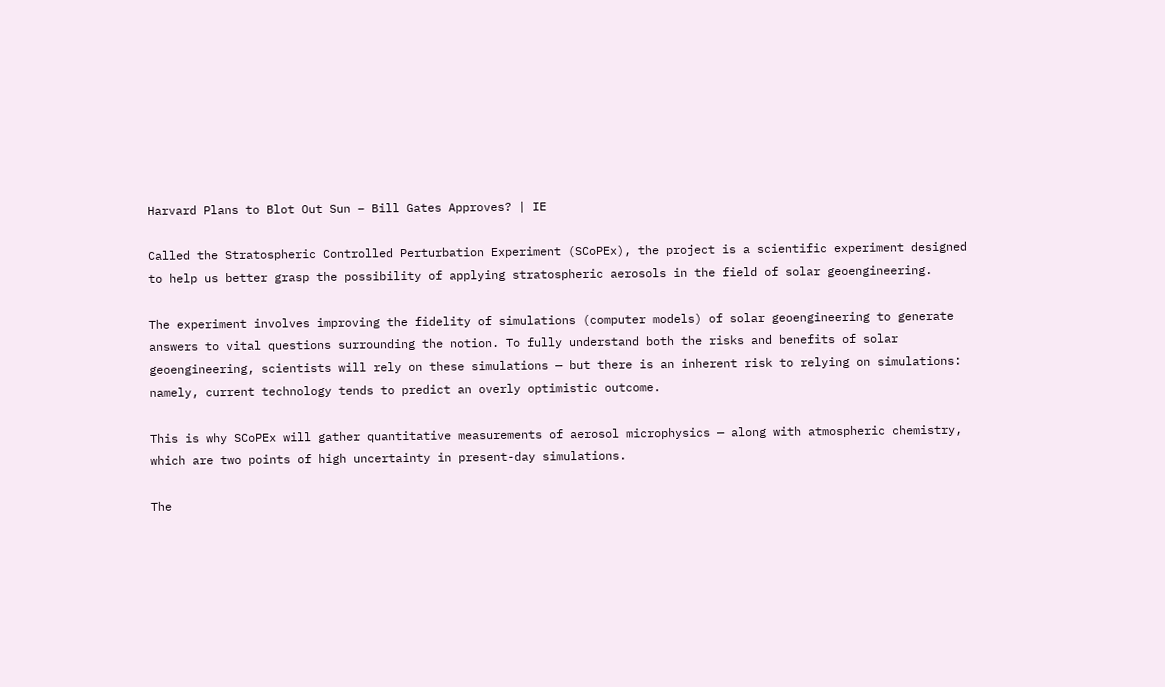Harvard Plans to Blot Out Sun – Bill Gates Approves? | IE

Called the Stratospheric Controlled Perturbation Experiment (SCoPEx), the project is a scientific experiment designed to help us better grasp the possibility of applying stratospheric aerosols in the field of solar geoengineering.

The experiment involves improving the fidelity of simulations (computer models) of solar geoengineering to generate answers to vital questions surrounding the notion. To fully understand both the risks and benefits of solar geoengineering, scientists will rely on these simulations — but there is an inherent risk to relying on simulations: namely, current technology tends to predict an overly optimistic outcome.

This is why SCoPEx will gather quantitative measurements of aerosol microphysics — along with atmospheric chemistry, which are two points of high uncertainty in present-day simulations.

The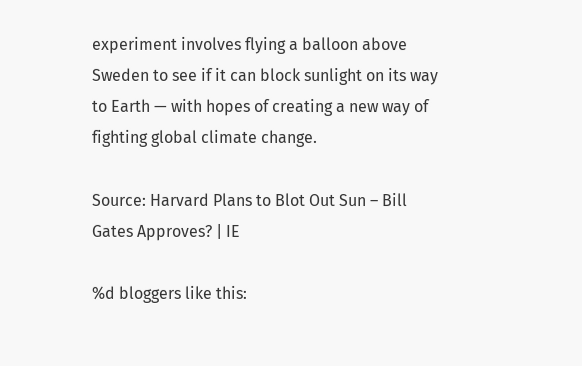experiment involves flying a balloon above Sweden to see if it can block sunlight on its way to Earth — with hopes of creating a new way of fighting global climate change.

Source: Harvard Plans to Blot Out Sun – Bill Gates Approves? | IE

%d bloggers like this: